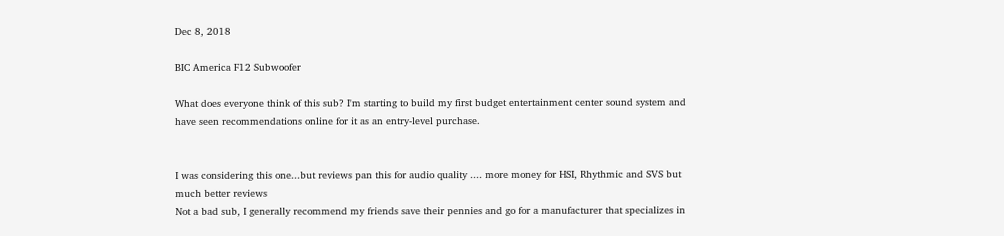Dec 8, 2018

BIC America F12 Subwoofer

What does everyone think of this sub? I'm starting to build my first budget entertainment center sound system and have seen recommendations online for it as an entry-level purchase.


I was considering this one...but reviews pan this for audio quality .... more money for HSI, Rhythmic and SVS but much better reviews
Not a bad sub, I generally recommend my friends save their pennies and go for a manufacturer that specializes in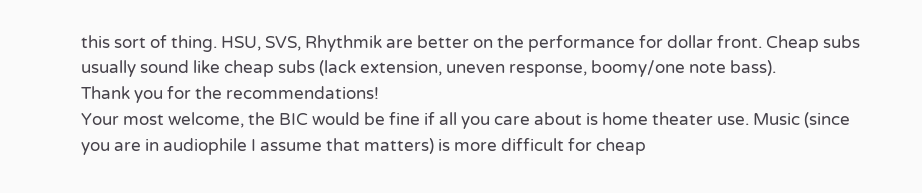this sort of thing. HSU, SVS, Rhythmik are better on the performance for dollar front. Cheap subs usually sound like cheap subs (lack extension, uneven response, boomy/one note bass).
Thank you for the recommendations!
Your most welcome, the BIC would be fine if all you care about is home theater use. Music (since you are in audiophile I assume that matters) is more difficult for cheap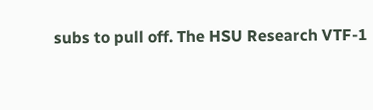subs to pull off. The HSU Research VTF-1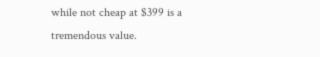while not cheap at $399 is a tremendous value.